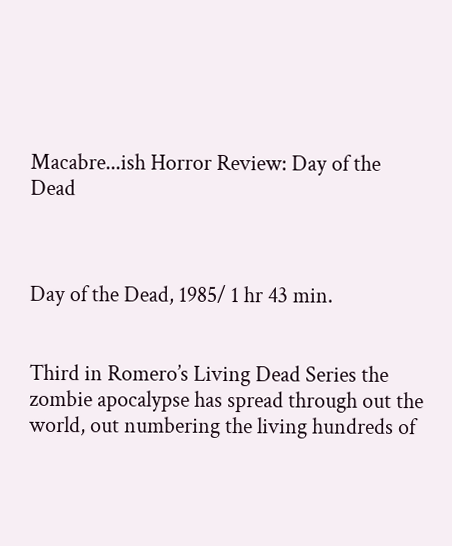Macabre...ish Horror Review: Day of the Dead



Day of the Dead, 1985/ 1 hr 43 min.


Third in Romero’s Living Dead Series the zombie apocalypse has spread through out the world, out numbering the living hundreds of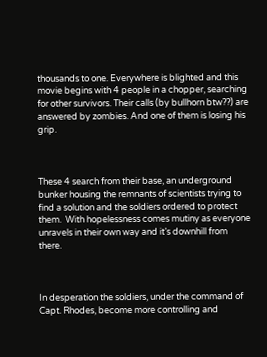thousands to one. Everywhere is blighted and this movie begins with 4 people in a chopper, searching for other survivors. Their calls (by bullhorn btw??) are answered by zombies. And one of them is losing his grip.



These 4 search from their base, an underground bunker housing the remnants of scientists trying to find a solution and the soldiers ordered to protect them.  With hopelessness comes mutiny as everyone unravels in their own way and it’s downhill from there.



In desperation the soldiers, under the command of Capt. Rhodes, become more controlling and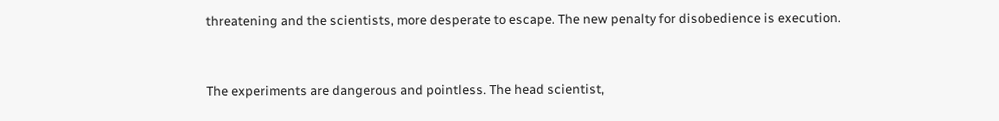threatening and the scientists, more desperate to escape. The new penalty for disobedience is execution.



The experiments are dangerous and pointless. The head scientist,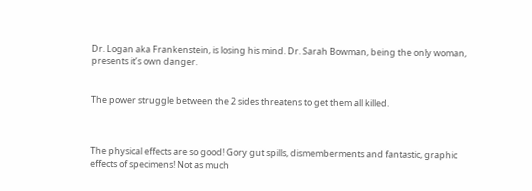Dr. Logan aka Frankenstein, is losing his mind. Dr. Sarah Bowman, being the only woman, presents it’s own danger.


The power struggle between the 2 sides threatens to get them all killed.



The physical effects are so good! Gory gut spills, dismemberments and fantastic, graphic effects of specimens! Not as much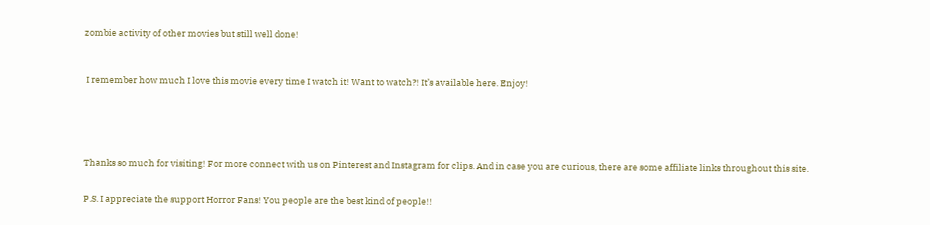zombie activity of other movies but still well done!



 I remember how much I love this movie every time I watch it! Want to watch?! It’s available here. Enjoy!






Thanks so much for visiting! For more connect with us on Pinterest and Instagram for clips. And in case you are curious, there are some affiliate links throughout this site.


P.S. I appreciate the support Horror Fans! You people are the best kind of people!!